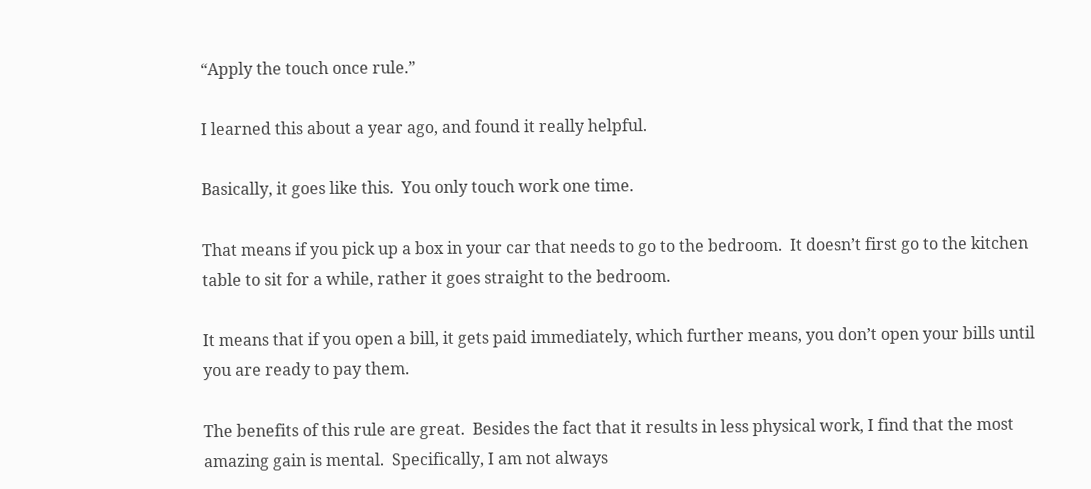“Apply the touch once rule.”

I learned this about a year ago, and found it really helpful.

Basically, it goes like this.  You only touch work one time.

That means if you pick up a box in your car that needs to go to the bedroom.  It doesn’t first go to the kitchen table to sit for a while, rather it goes straight to the bedroom.

It means that if you open a bill, it gets paid immediately, which further means, you don’t open your bills until you are ready to pay them.

The benefits of this rule are great.  Besides the fact that it results in less physical work, I find that the most amazing gain is mental.  Specifically, I am not always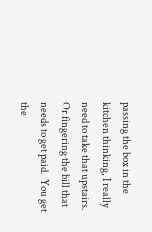passing the box in the kitchen thinking, I really need to take that upstairs.  Or fingering the bill that needs to get paid.  You get the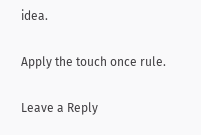idea.

Apply the touch once rule.

Leave a Reply